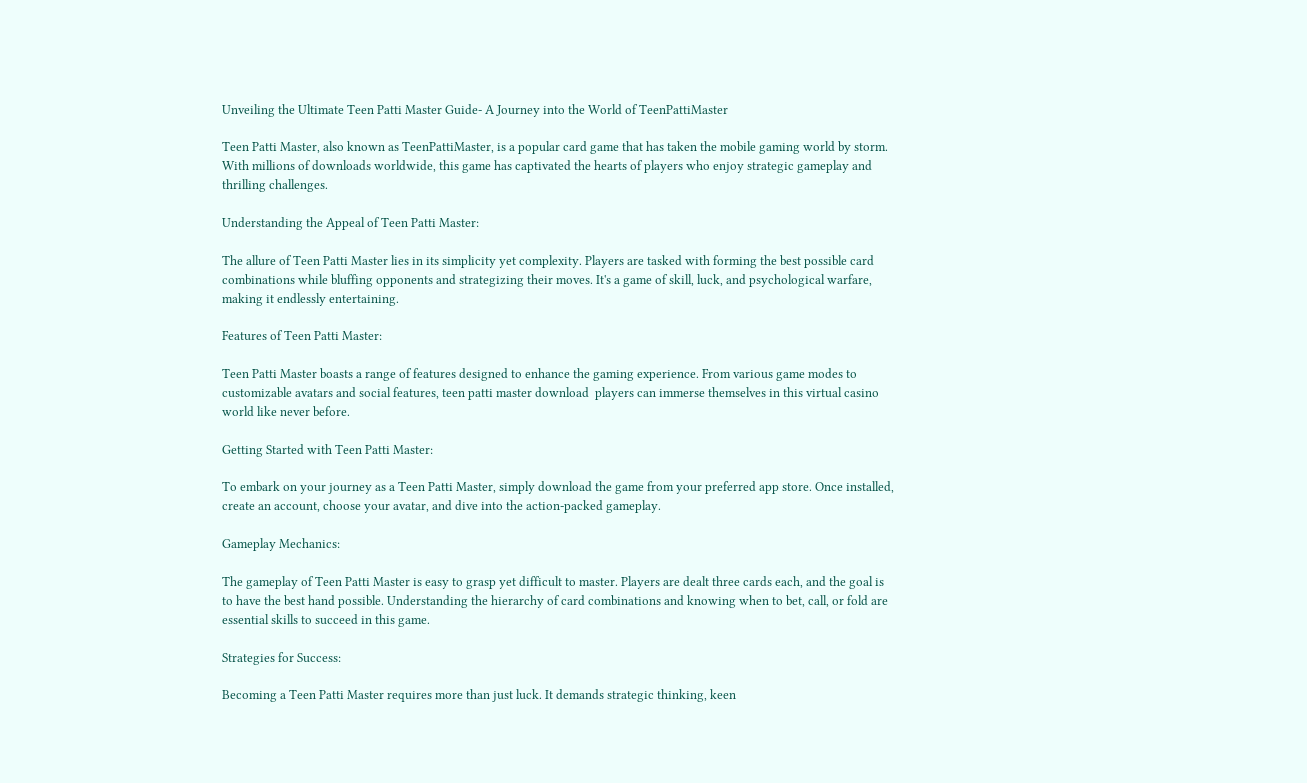Unveiling the Ultimate Teen Patti Master Guide- A Journey into the World of TeenPattiMaster

Teen Patti Master, also known as TeenPattiMaster, is a popular card game that has taken the mobile gaming world by storm. With millions of downloads worldwide, this game has captivated the hearts of players who enjoy strategic gameplay and thrilling challenges.

Understanding the Appeal of Teen Patti Master:

The allure of Teen Patti Master lies in its simplicity yet complexity. Players are tasked with forming the best possible card combinations while bluffing opponents and strategizing their moves. It's a game of skill, luck, and psychological warfare, making it endlessly entertaining.

Features of Teen Patti Master:

Teen Patti Master boasts a range of features designed to enhance the gaming experience. From various game modes to customizable avatars and social features, teen patti master download  players can immerse themselves in this virtual casino world like never before.

Getting Started with Teen Patti Master:

To embark on your journey as a Teen Patti Master, simply download the game from your preferred app store. Once installed, create an account, choose your avatar, and dive into the action-packed gameplay.

Gameplay Mechanics:

The gameplay of Teen Patti Master is easy to grasp yet difficult to master. Players are dealt three cards each, and the goal is to have the best hand possible. Understanding the hierarchy of card combinations and knowing when to bet, call, or fold are essential skills to succeed in this game.

Strategies for Success:

Becoming a Teen Patti Master requires more than just luck. It demands strategic thinking, keen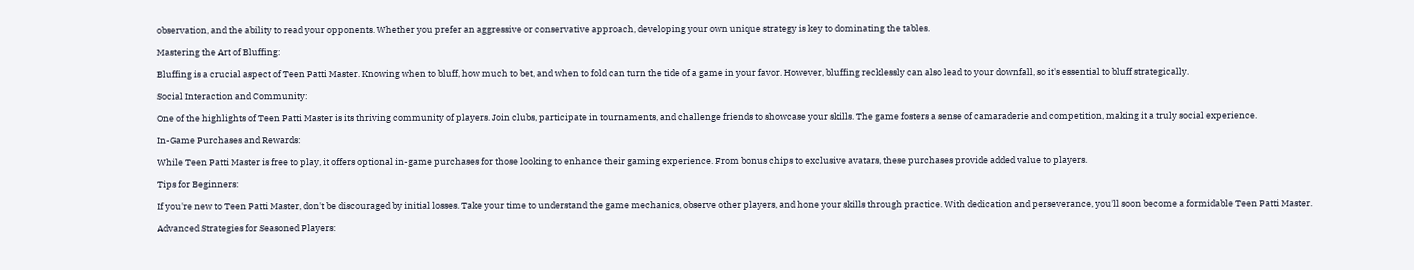observation, and the ability to read your opponents. Whether you prefer an aggressive or conservative approach, developing your own unique strategy is key to dominating the tables.

Mastering the Art of Bluffing:

Bluffing is a crucial aspect of Teen Patti Master. Knowing when to bluff, how much to bet, and when to fold can turn the tide of a game in your favor. However, bluffing recklessly can also lead to your downfall, so it's essential to bluff strategically.

Social Interaction and Community:

One of the highlights of Teen Patti Master is its thriving community of players. Join clubs, participate in tournaments, and challenge friends to showcase your skills. The game fosters a sense of camaraderie and competition, making it a truly social experience.

In-Game Purchases and Rewards:

While Teen Patti Master is free to play, it offers optional in-game purchases for those looking to enhance their gaming experience. From bonus chips to exclusive avatars, these purchases provide added value to players.

Tips for Beginners:

If you're new to Teen Patti Master, don't be discouraged by initial losses. Take your time to understand the game mechanics, observe other players, and hone your skills through practice. With dedication and perseverance, you'll soon become a formidable Teen Patti Master.

Advanced Strategies for Seasoned Players: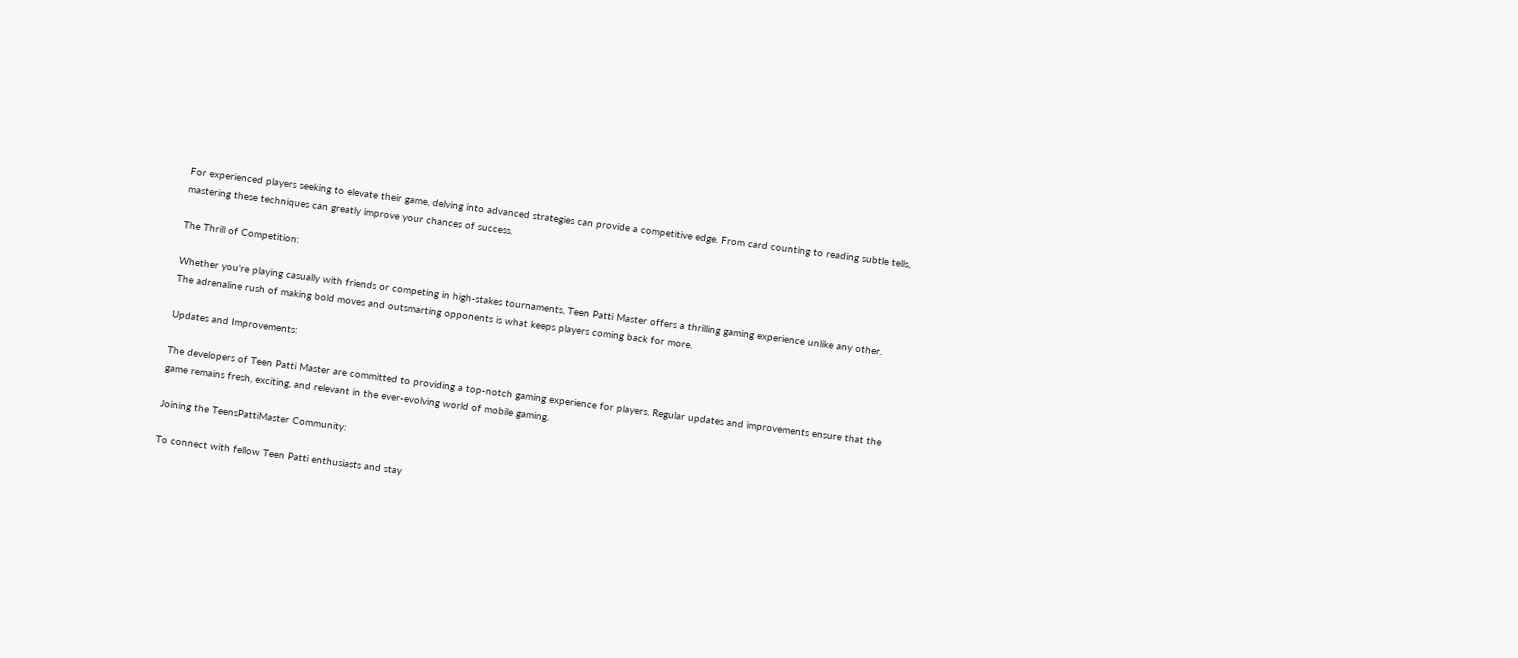For experienced players seeking to elevate their game, delving into advanced strategies can provide a competitive edge. From card counting to reading subtle tells, mastering these techniques can greatly improve your chances of success.

The Thrill of Competition:

Whether you're playing casually with friends or competing in high-stakes tournaments, Teen Patti Master offers a thrilling gaming experience unlike any other. The adrenaline rush of making bold moves and outsmarting opponents is what keeps players coming back for more.

Updates and Improvements:

The developers of Teen Patti Master are committed to providing a top-notch gaming experience for players. Regular updates and improvements ensure that the game remains fresh, exciting, and relevant in the ever-evolving world of mobile gaming.

Joining the TeensPattiMaster Community:

To connect with fellow Teen Patti enthusiasts and stay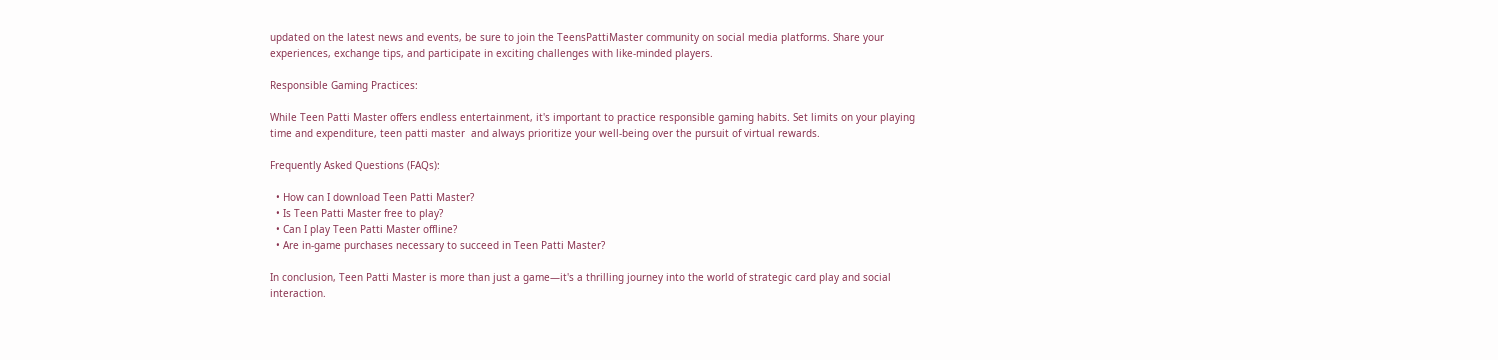updated on the latest news and events, be sure to join the TeensPattiMaster community on social media platforms. Share your experiences, exchange tips, and participate in exciting challenges with like-minded players.

Responsible Gaming Practices:

While Teen Patti Master offers endless entertainment, it's important to practice responsible gaming habits. Set limits on your playing time and expenditure, teen patti master  and always prioritize your well-being over the pursuit of virtual rewards.

Frequently Asked Questions (FAQs):

  • How can I download Teen Patti Master?
  • Is Teen Patti Master free to play?
  • Can I play Teen Patti Master offline?
  • Are in-game purchases necessary to succeed in Teen Patti Master?

In conclusion, Teen Patti Master is more than just a game—it's a thrilling journey into the world of strategic card play and social interaction.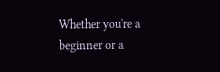Whether you're a beginner or a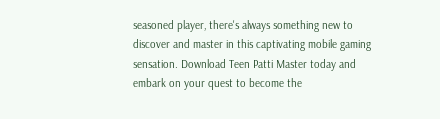seasoned player, there's always something new to discover and master in this captivating mobile gaming sensation. Download Teen Patti Master today and embark on your quest to become the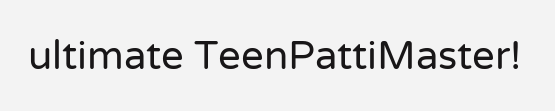ultimate TeenPattiMaster!